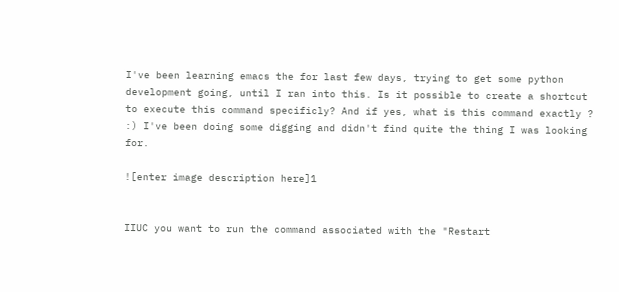I've been learning emacs the for last few days, trying to get some python development going, until I ran into this. Is it possible to create a shortcut to execute this command specificly? And if yes, what is this command exactly ? :) I've been doing some digging and didn't find quite the thing I was looking for.

![enter image description here]1


IIUC you want to run the command associated with the "Restart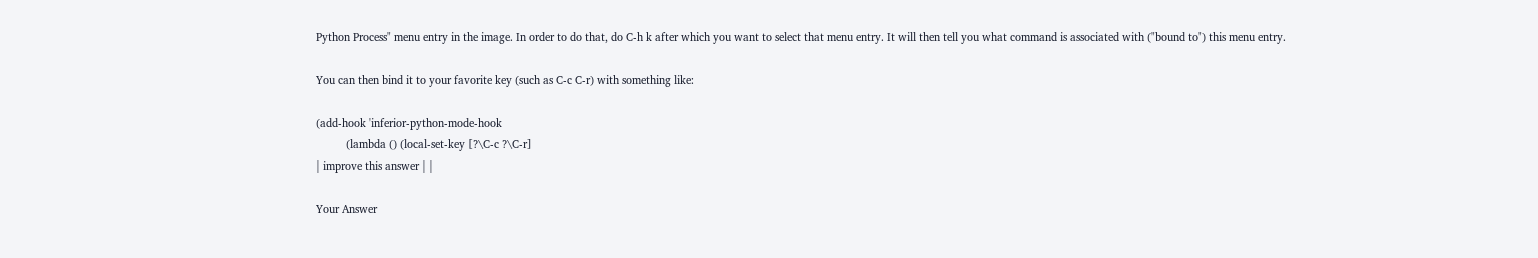Python Process" menu entry in the image. In order to do that, do C-h k after which you want to select that menu entry. It will then tell you what command is associated with ("bound to") this menu entry.

You can then bind it to your favorite key (such as C-c C-r) with something like:

(add-hook 'inferior-python-mode-hook
          (lambda () (local-set-key [?\C-c ?\C-r]
| improve this answer | |

Your Answer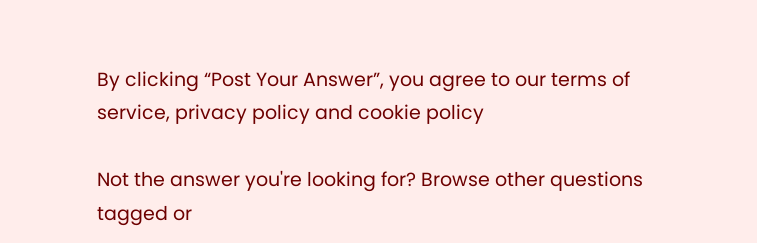By clicking “Post Your Answer”, you agree to our terms of service, privacy policy and cookie policy

Not the answer you're looking for? Browse other questions tagged or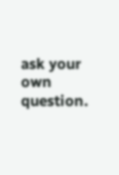ask your own question.